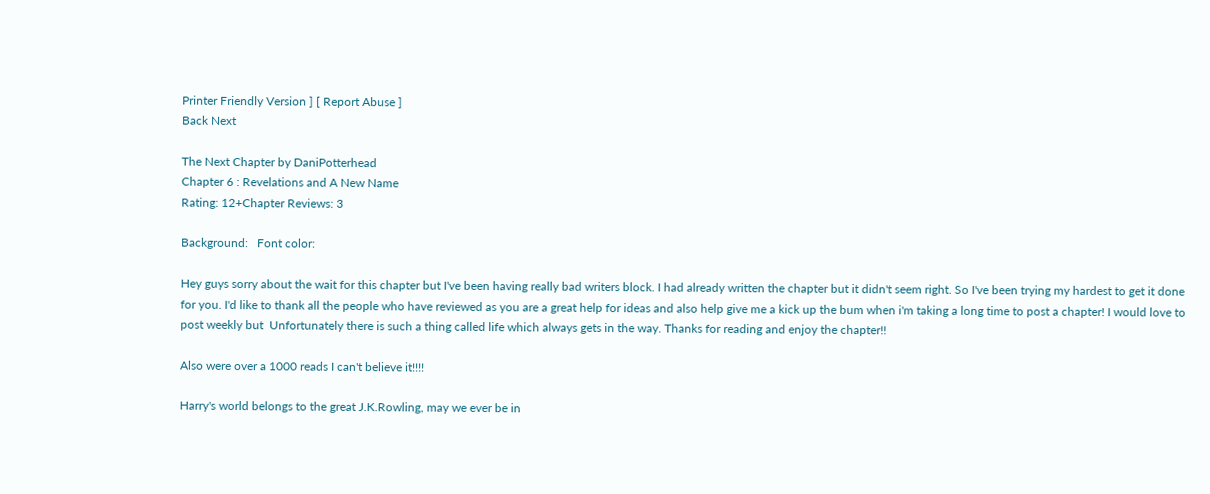Printer Friendly Version ] [ Report Abuse ]
Back Next

The Next Chapter by DaniPotterhead
Chapter 6 : Revelations and A New Name
Rating: 12+Chapter Reviews: 3

Background:   Font color:

Hey guys sorry about the wait for this chapter but I've been having really bad writers block. I had already written the chapter but it didn't seem right. So I've been trying my hardest to get it done for you. I'd like to thank all the people who have reviewed as you are a great help for ideas and also help give me a kick up the bum when i'm taking a long time to post a chapter! I would love to post weekly but  Unfortunately there is such a thing called life which always gets in the way. Thanks for reading and enjoy the chapter!!

Also were over a 1000 reads I can't believe it!!!!

Harry's world belongs to the great J.K.Rowling, may we ever be in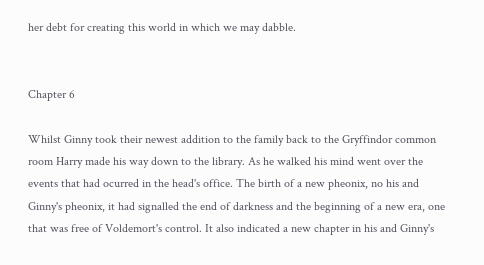her debt for creating this world in which we may dabble.


Chapter 6

Whilst Ginny took their newest addition to the family back to the Gryffindor common room Harry made his way down to the library. As he walked his mind went over the events that had ocurred in the head's office. The birth of a new pheonix, no his and Ginny's pheonix, it had signalled the end of darkness and the beginning of a new era, one that was free of Voldemort's control. It also indicated a new chapter in his and Ginny's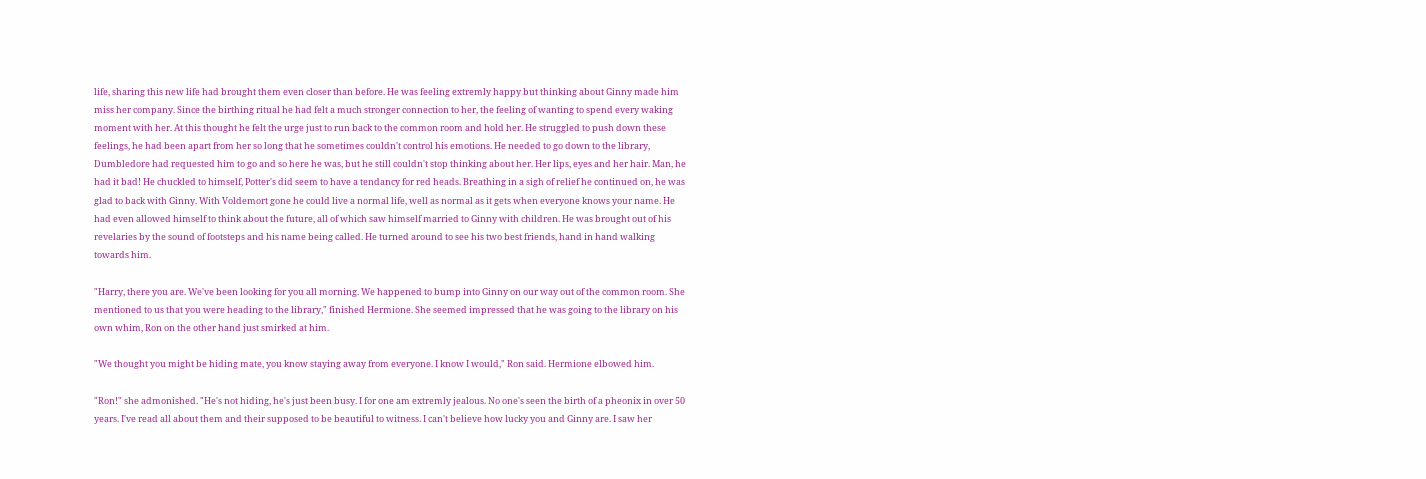life, sharing this new life had brought them even closer than before. He was feeling extremly happy but thinking about Ginny made him miss her company. Since the birthing ritual he had felt a much stronger connection to her, the feeling of wanting to spend every waking moment with her. At this thought he felt the urge just to run back to the common room and hold her. He struggled to push down these feelings, he had been apart from her so long that he sometimes couldn't control his emotions. He needed to go down to the library, Dumbledore had requested him to go and so here he was, but he still couldn't stop thinking about her. Her lips, eyes and her hair. Man, he had it bad! He chuckled to himself, Potter's did seem to have a tendancy for red heads. Breathing in a sigh of relief he continued on, he was glad to back with Ginny. With Voldemort gone he could live a normal life, well as normal as it gets when everyone knows your name. He had even allowed himself to think about the future, all of which saw himself married to Ginny with children. He was brought out of his revelaries by the sound of footsteps and his name being called. He turned around to see his two best friends, hand in hand walking towards him.

"Harry, there you are. We've been looking for you all morning. We happened to bump into Ginny on our way out of the common room. She mentioned to us that you were heading to the library," finished Hermione. She seemed impressed that he was going to the library on his own whim, Ron on the other hand just smirked at him.

"We thought you might be hiding mate, you know staying away from everyone. I know I would," Ron said. Hermione elbowed him.

"Ron!" she admonished. "He's not hiding, he's just been busy. I for one am extremly jealous. No one's seen the birth of a pheonix in over 50 years. I've read all about them and their supposed to be beautiful to witness. I can't believe how lucky you and Ginny are. I saw her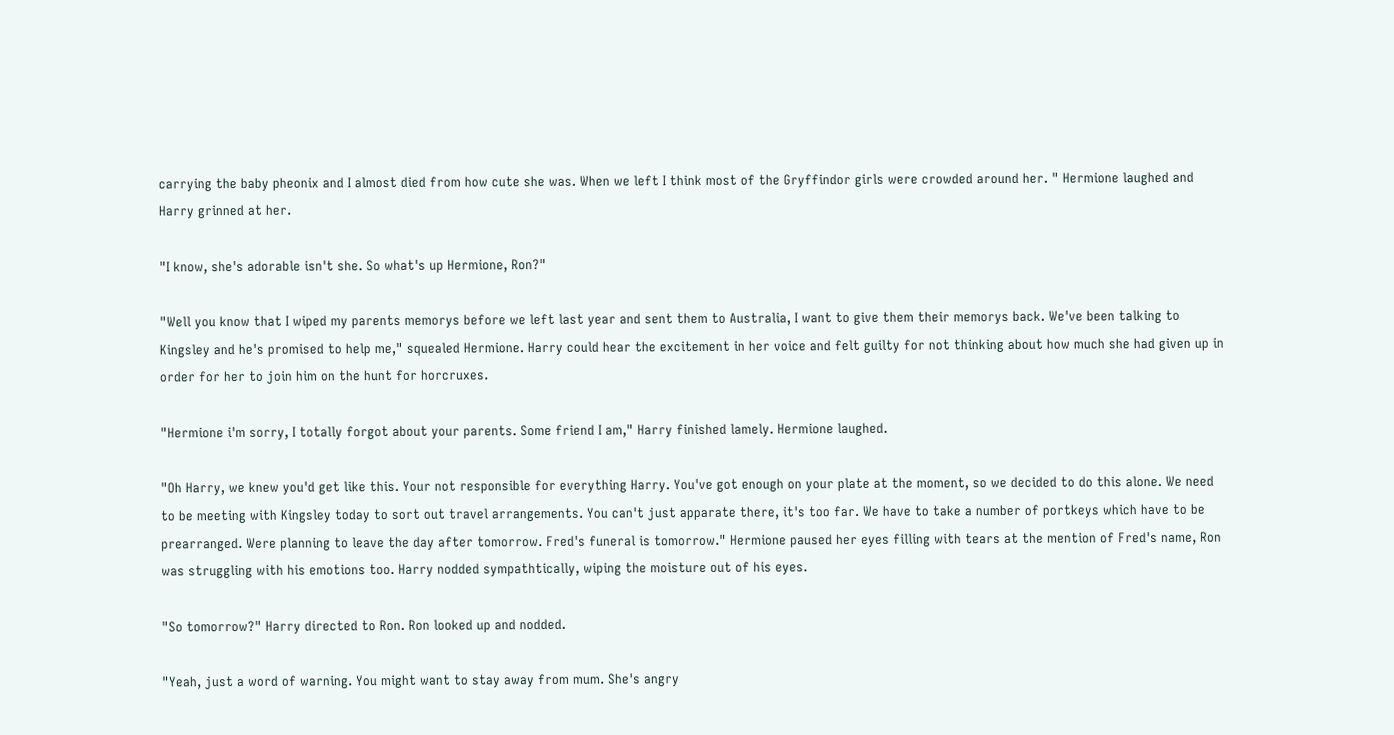carrying the baby pheonix and I almost died from how cute she was. When we left I think most of the Gryffindor girls were crowded around her. " Hermione laughed and Harry grinned at her.

"I know, she's adorable isn't she. So what's up Hermione, Ron?"

"Well you know that I wiped my parents memorys before we left last year and sent them to Australia, I want to give them their memorys back. We've been talking to Kingsley and he's promised to help me," squealed Hermione. Harry could hear the excitement in her voice and felt guilty for not thinking about how much she had given up in order for her to join him on the hunt for horcruxes.

"Hermione i'm sorry, I totally forgot about your parents. Some friend I am," Harry finished lamely. Hermione laughed.

"Oh Harry, we knew you'd get like this. Your not responsible for everything Harry. You've got enough on your plate at the moment, so we decided to do this alone. We need to be meeting with Kingsley today to sort out travel arrangements. You can't just apparate there, it's too far. We have to take a number of portkeys which have to be prearranged. Were planning to leave the day after tomorrow. Fred's funeral is tomorrow." Hermione paused her eyes filling with tears at the mention of Fred's name, Ron was struggling with his emotions too. Harry nodded sympathtically, wiping the moisture out of his eyes.

"So tomorrow?" Harry directed to Ron. Ron looked up and nodded.

"Yeah, just a word of warning. You might want to stay away from mum. She's angry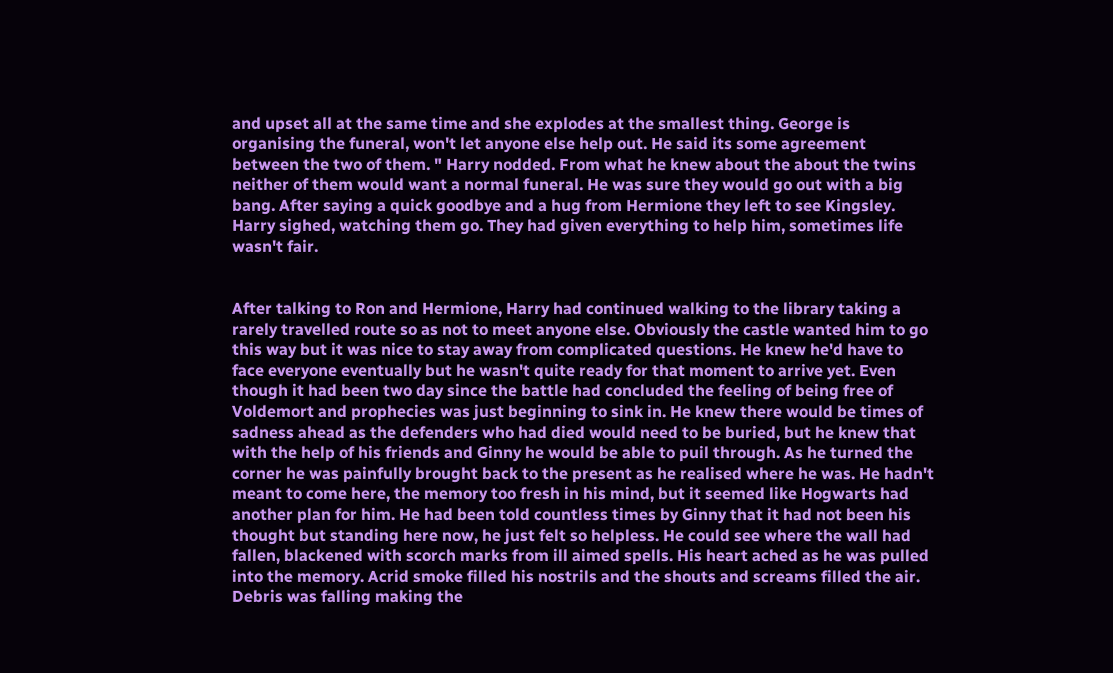and upset all at the same time and she explodes at the smallest thing. George is organising the funeral, won't let anyone else help out. He said its some agreement between the two of them. " Harry nodded. From what he knew about the about the twins neither of them would want a normal funeral. He was sure they would go out with a big bang. After saying a quick goodbye and a hug from Hermione they left to see Kingsley. Harry sighed, watching them go. They had given everything to help him, sometimes life wasn't fair.


After talking to Ron and Hermione, Harry had continued walking to the library taking a rarely travelled route so as not to meet anyone else. Obviously the castle wanted him to go this way but it was nice to stay away from complicated questions. He knew he'd have to face everyone eventually but he wasn't quite ready for that moment to arrive yet. Even though it had been two day since the battle had concluded the feeling of being free of Voldemort and prophecies was just beginning to sink in. He knew there would be times of sadness ahead as the defenders who had died would need to be buried, but he knew that with the help of his friends and Ginny he would be able to puil through. As he turned the corner he was painfully brought back to the present as he realised where he was. He hadn't meant to come here, the memory too fresh in his mind, but it seemed like Hogwarts had another plan for him. He had been told countless times by Ginny that it had not been his thought but standing here now, he just felt so helpless. He could see where the wall had fallen, blackened with scorch marks from ill aimed spells. His heart ached as he was pulled into the memory. Acrid smoke filled his nostrils and the shouts and screams filled the air. Debris was falling making the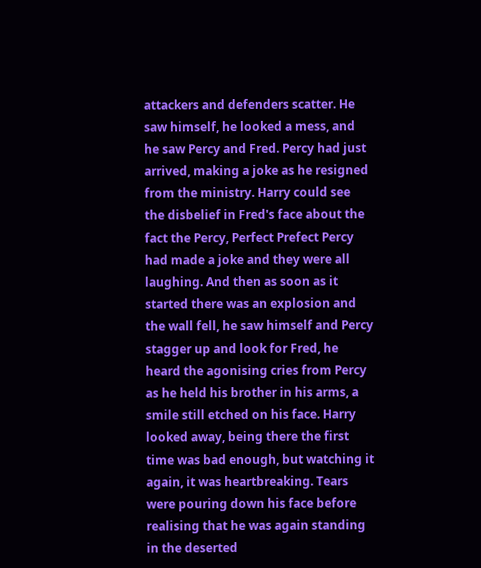attackers and defenders scatter. He saw himself, he looked a mess, and he saw Percy and Fred. Percy had just arrived, making a joke as he resigned from the ministry. Harry could see the disbelief in Fred's face about the fact the Percy, Perfect Prefect Percy had made a joke and they were all laughing. And then as soon as it started there was an explosion and the wall fell, he saw himself and Percy stagger up and look for Fred, he heard the agonising cries from Percy as he held his brother in his arms, a smile still etched on his face. Harry looked away, being there the first time was bad enough, but watching it again, it was heartbreaking. Tears were pouring down his face before realising that he was again standing in the deserted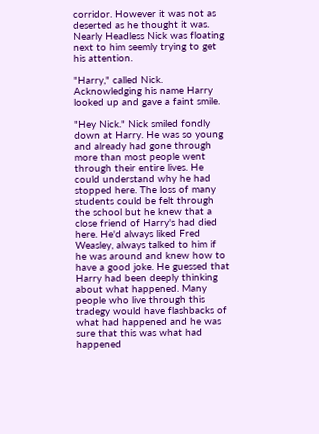corridor. However it was not as deserted as he thought it was. Nearly Headless Nick was floating next to him seemly trying to get his attention.

"Harry," called Nick. Acknowledging his name Harry looked up and gave a faint smile.

"Hey Nick." Nick smiled fondly down at Harry. He was so young and already had gone through more than most people went through their entire lives. He could understand why he had stopped here. The loss of many students could be felt through the school but he knew that a close friend of Harry's had died here. He'd always liked Fred Weasley, always talked to him if he was around and knew how to have a good joke. He guessed that Harry had been deeply thinking about what happened. Many people who live through this tradegy would have flashbacks of what had happened and he was sure that this was what had happened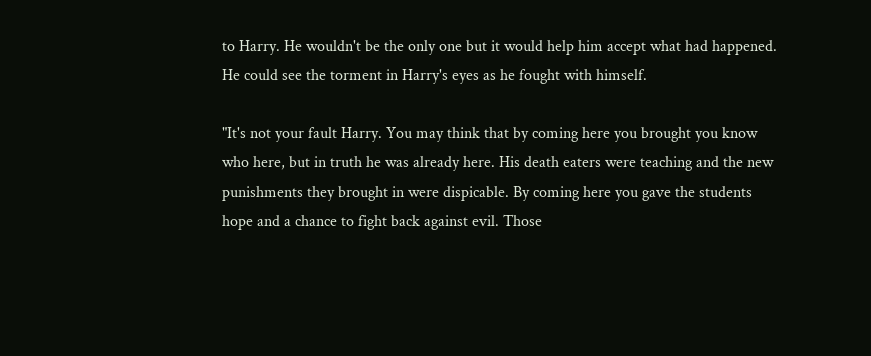to Harry. He wouldn't be the only one but it would help him accept what had happened. He could see the torment in Harry's eyes as he fought with himself.

"It's not your fault Harry. You may think that by coming here you brought you know who here, but in truth he was already here. His death eaters were teaching and the new punishments they brought in were dispicable. By coming here you gave the students hope and a chance to fight back against evil. Those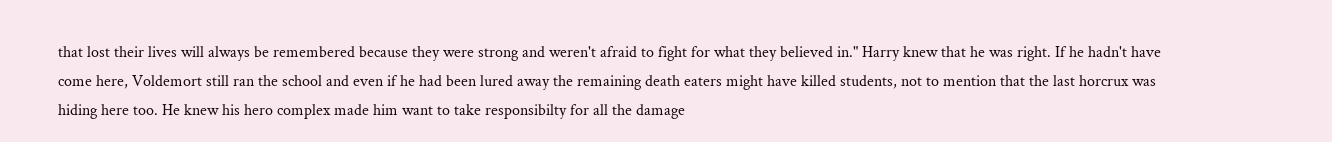that lost their lives will always be remembered because they were strong and weren't afraid to fight for what they believed in." Harry knew that he was right. If he hadn't have come here, Voldemort still ran the school and even if he had been lured away the remaining death eaters might have killed students, not to mention that the last horcrux was hiding here too. He knew his hero complex made him want to take responsibilty for all the damage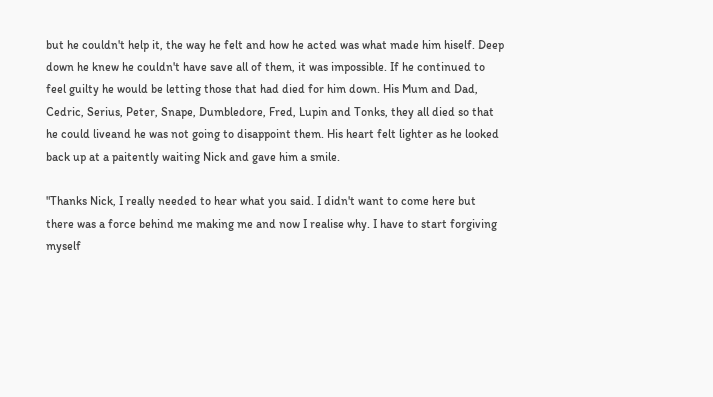but he couldn't help it, the way he felt and how he acted was what made him hiself. Deep down he knew he couldn't have save all of them, it was impossible. If he continued to feel guilty he would be letting those that had died for him down. His Mum and Dad, Cedric, Serius, Peter, Snape, Dumbledore, Fred, Lupin and Tonks, they all died so that he could liveand he was not going to disappoint them. His heart felt lighter as he looked back up at a paitently waiting Nick and gave him a smile.

"Thanks Nick, I really needed to hear what you said. I didn't want to come here but there was a force behind me making me and now I realise why. I have to start forgiving myself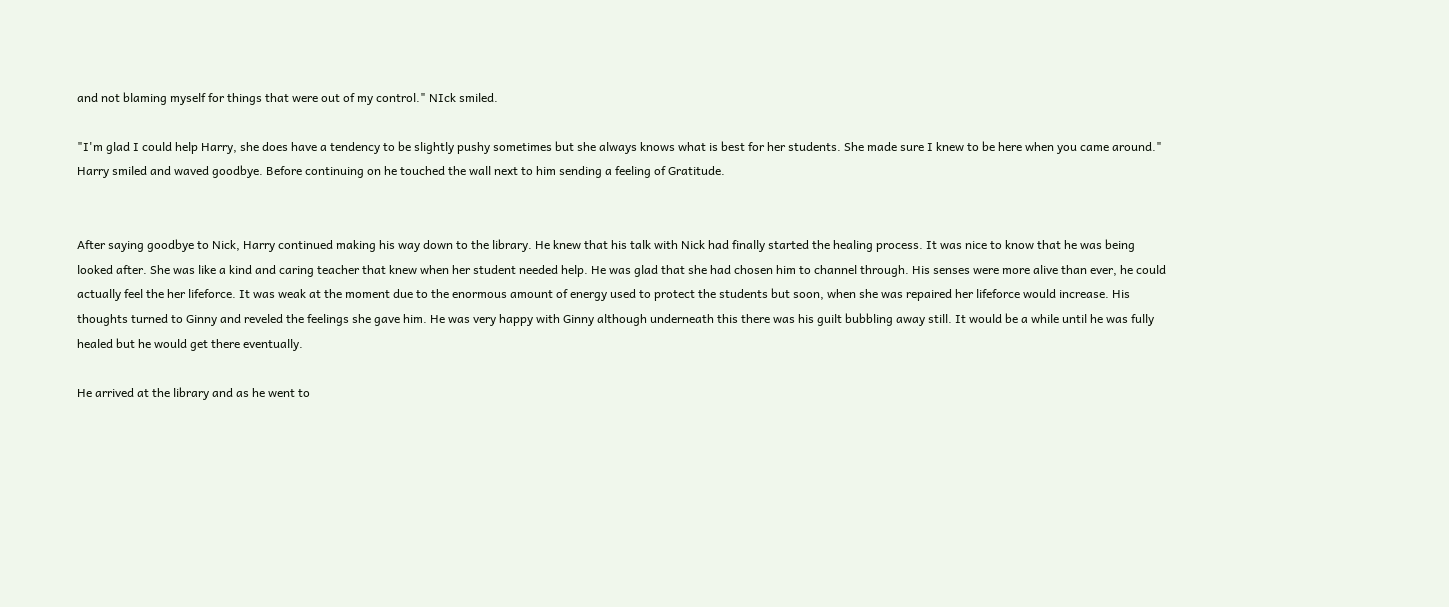and not blaming myself for things that were out of my control." NIck smiled.

"I'm glad I could help Harry, she does have a tendency to be slightly pushy sometimes but she always knows what is best for her students. She made sure I knew to be here when you came around." Harry smiled and waved goodbye. Before continuing on he touched the wall next to him sending a feeling of Gratitude.


After saying goodbye to Nick, Harry continued making his way down to the library. He knew that his talk with Nick had finally started the healing process. It was nice to know that he was being looked after. She was like a kind and caring teacher that knew when her student needed help. He was glad that she had chosen him to channel through. His senses were more alive than ever, he could actually feel the her lifeforce. It was weak at the moment due to the enormous amount of energy used to protect the students but soon, when she was repaired her lifeforce would increase. His thoughts turned to Ginny and reveled the feelings she gave him. He was very happy with Ginny although underneath this there was his guilt bubbling away still. It would be a while until he was fully healed but he would get there eventually.

He arrived at the library and as he went to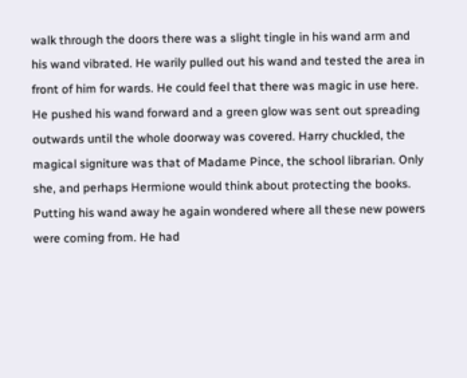walk through the doors there was a slight tingle in his wand arm and his wand vibrated. He warily pulled out his wand and tested the area in front of him for wards. He could feel that there was magic in use here. He pushed his wand forward and a green glow was sent out spreading outwards until the whole doorway was covered. Harry chuckled, the magical signiture was that of Madame Pince, the school librarian. Only she, and perhaps Hermione would think about protecting the books. Putting his wand away he again wondered where all these new powers were coming from. He had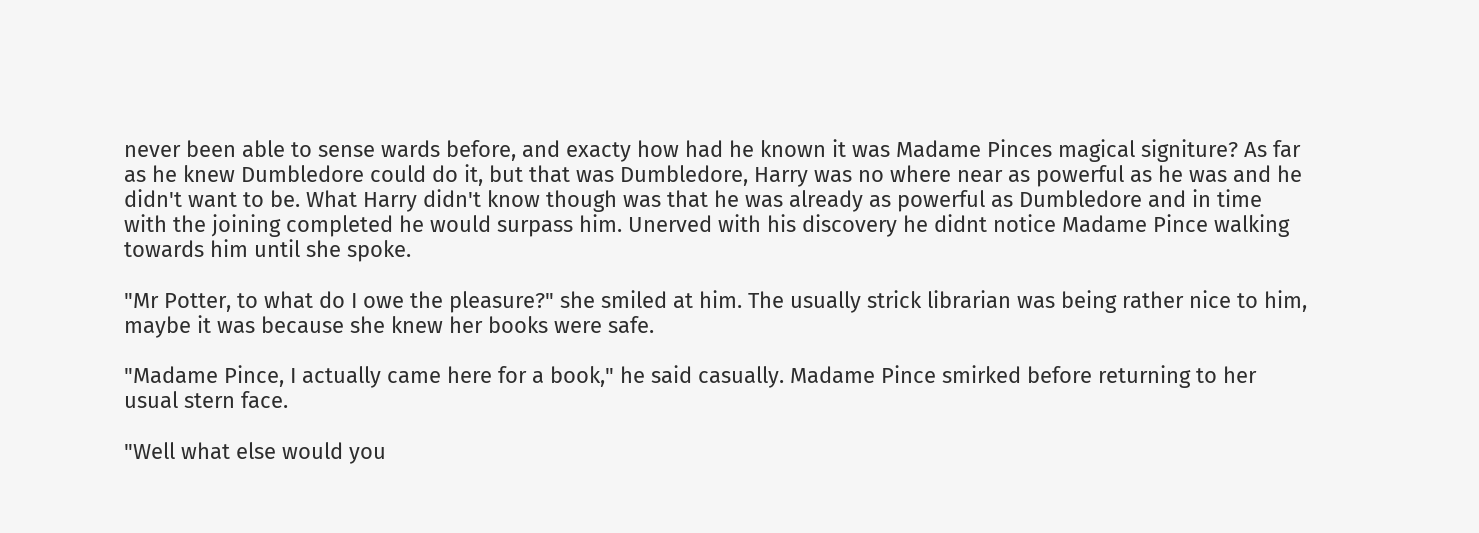never been able to sense wards before, and exacty how had he known it was Madame Pinces magical signiture? As far as he knew Dumbledore could do it, but that was Dumbledore, Harry was no where near as powerful as he was and he didn't want to be. What Harry didn't know though was that he was already as powerful as Dumbledore and in time with the joining completed he would surpass him. Unerved with his discovery he didnt notice Madame Pince walking towards him until she spoke.

"Mr Potter, to what do I owe the pleasure?" she smiled at him. The usually strick librarian was being rather nice to him, maybe it was because she knew her books were safe.

"Madame Pince, I actually came here for a book," he said casually. Madame Pince smirked before returning to her usual stern face.

"Well what else would you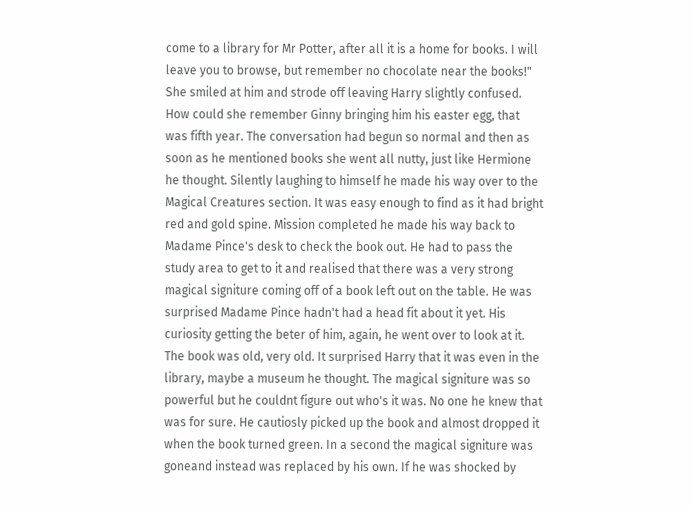come to a library for Mr Potter, after all it is a home for books. I will leave you to browse, but remember no chocolate near the books!" She smiled at him and strode off leaving Harry slightly confused. How could she remember Ginny bringing him his easter egg, that was fifth year. The conversation had begun so normal and then as soon as he mentioned books she went all nutty, just like Hermione he thought. Silently laughing to himself he made his way over to the Magical Creatures section. It was easy enough to find as it had bright red and gold spine. Mission completed he made his way back to Madame Pince's desk to check the book out. He had to pass the study area to get to it and realised that there was a very strong magical signiture coming off of a book left out on the table. He was surprised Madame Pince hadn't had a head fit about it yet. His curiosity getting the beter of him, again, he went over to look at it. The book was old, very old. It surprised Harry that it was even in the library, maybe a museum he thought. The magical signiture was so powerful but he couldnt figure out who's it was. No one he knew that was for sure. He cautiosly picked up the book and almost dropped it when the book turned green. In a second the magical signiture was goneand instead was replaced by his own. If he was shocked by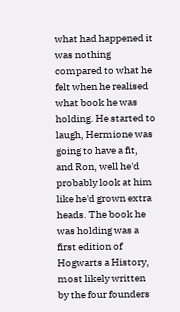what had happened it was nothing compared to what he felt when he realised what book he was holding. He started to laugh, Hermione was going to have a fit, and Ron, well he'd probably look at him like he'd grown extra heads. The book he was holding was a first edition of Hogwarts a History, most likely written by the four founders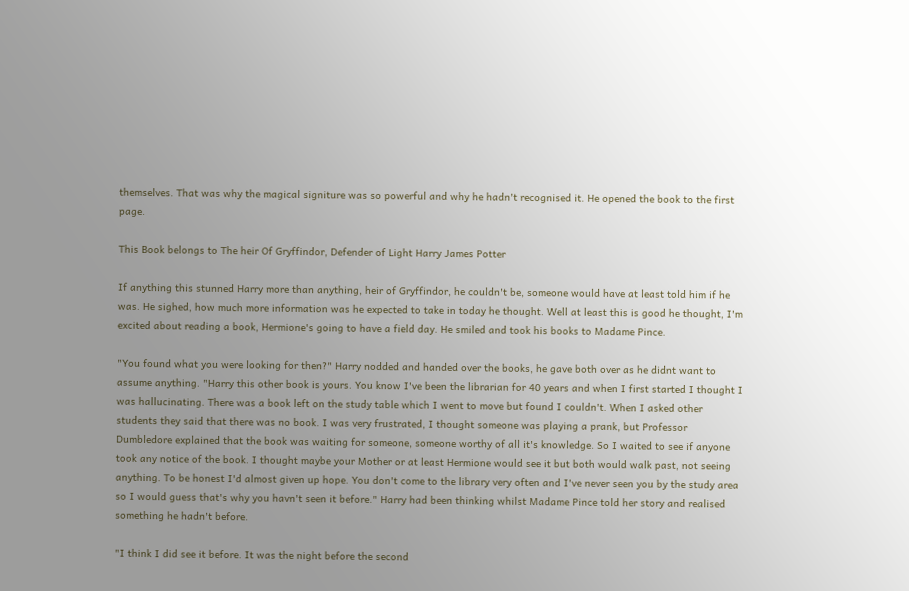themselves. That was why the magical signiture was so powerful and why he hadn't recognised it. He opened the book to the first page.

This Book belongs to The heir Of Gryffindor, Defender of Light Harry James Potter

If anything this stunned Harry more than anything, heir of Gryffindor, he couldn't be, someone would have at least told him if he was. He sighed, how much more information was he expected to take in today he thought. Well at least this is good he thought, I'm excited about reading a book, Hermione's going to have a field day. He smiled and took his books to Madame Pince.

"You found what you were looking for then?" Harry nodded and handed over the books, he gave both over as he didnt want to assume anything. "Harry this other book is yours. You know I've been the librarian for 40 years and when I first started I thought I was hallucinating. There was a book left on the study table which I went to move but found I couldn't. When I asked other students they said that there was no book. I was very frustrated, I thought someone was playing a prank, but Professor Dumbledore explained that the book was waiting for someone, someone worthy of all it's knowledge. So I waited to see if anyone took any notice of the book. I thought maybe your Mother or at least Hermione would see it but both would walk past, not seeing anything. To be honest I'd almost given up hope. You don't come to the library very often and I've never seen you by the study area so I would guess that's why you havn't seen it before." Harry had been thinking whilst Madame Pince told her story and realised something he hadn't before.

"I think I did see it before. It was the night before the second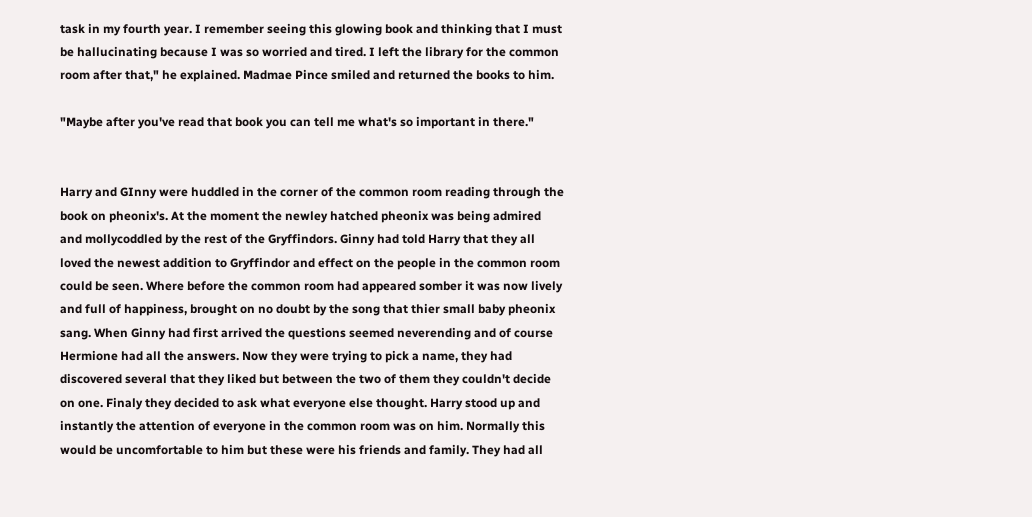task in my fourth year. I remember seeing this glowing book and thinking that I must be hallucinating because I was so worried and tired. I left the library for the common room after that," he explained. Madmae Pince smiled and returned the books to him.

"Maybe after you've read that book you can tell me what's so important in there."


Harry and GInny were huddled in the corner of the common room reading through the book on pheonix's. At the moment the newley hatched pheonix was being admired and mollycoddled by the rest of the Gryffindors. Ginny had told Harry that they all loved the newest addition to Gryffindor and effect on the people in the common room could be seen. Where before the common room had appeared somber it was now lively and full of happiness, brought on no doubt by the song that thier small baby pheonix sang. When Ginny had first arrived the questions seemed neverending and of course Hermione had all the answers. Now they were trying to pick a name, they had discovered several that they liked but between the two of them they couldn't decide on one. Finaly they decided to ask what everyone else thought. Harry stood up and instantly the attention of everyone in the common room was on him. Normally this would be uncomfortable to him but these were his friends and family. They had all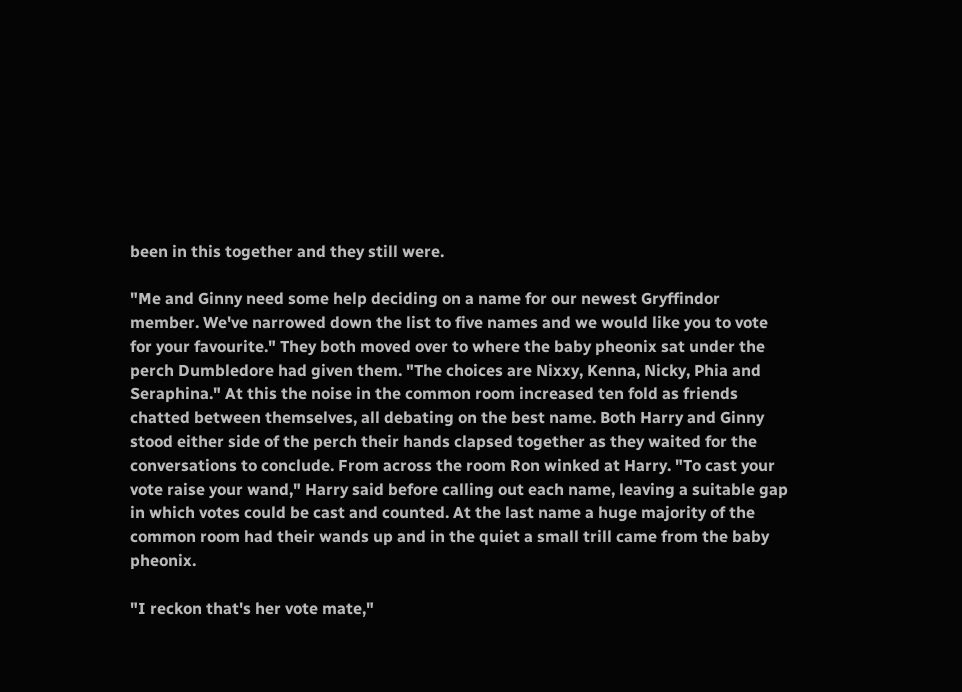been in this together and they still were.

"Me and Ginny need some help deciding on a name for our newest Gryffindor member. We've narrowed down the list to five names and we would like you to vote for your favourite." They both moved over to where the baby pheonix sat under the perch Dumbledore had given them. "The choices are Nixxy, Kenna, Nicky, Phia and Seraphina." At this the noise in the common room increased ten fold as friends chatted between themselves, all debating on the best name. Both Harry and Ginny stood either side of the perch their hands clapsed together as they waited for the conversations to conclude. From across the room Ron winked at Harry. "To cast your vote raise your wand," Harry said before calling out each name, leaving a suitable gap in which votes could be cast and counted. At the last name a huge majority of the common room had their wands up and in the quiet a small trill came from the baby pheonix.

"I reckon that's her vote mate,"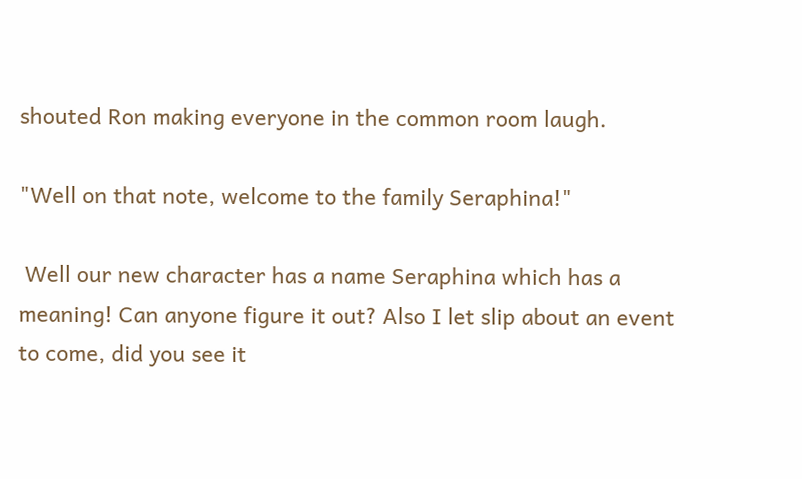shouted Ron making everyone in the common room laugh.

"Well on that note, welcome to the family Seraphina!"

 Well our new character has a name Seraphina which has a meaning! Can anyone figure it out? Also I let slip about an event to come, did you see it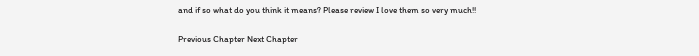and if so what do you think it means? Please review I love them so very much!!

Previous Chapter Next Chapter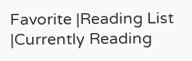Favorite |Reading List |Currently Reading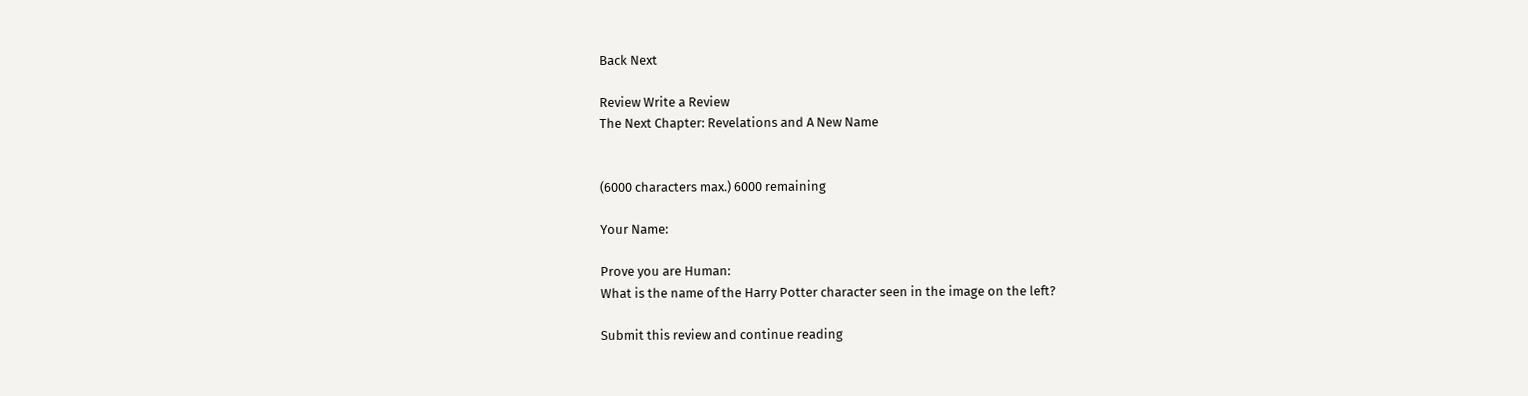Back Next

Review Write a Review
The Next Chapter: Revelations and A New Name


(6000 characters max.) 6000 remaining

Your Name:

Prove you are Human:
What is the name of the Harry Potter character seen in the image on the left?

Submit this review and continue reading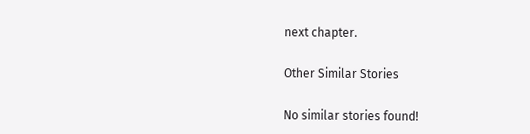next chapter.

Other Similar Stories

No similar stories found!